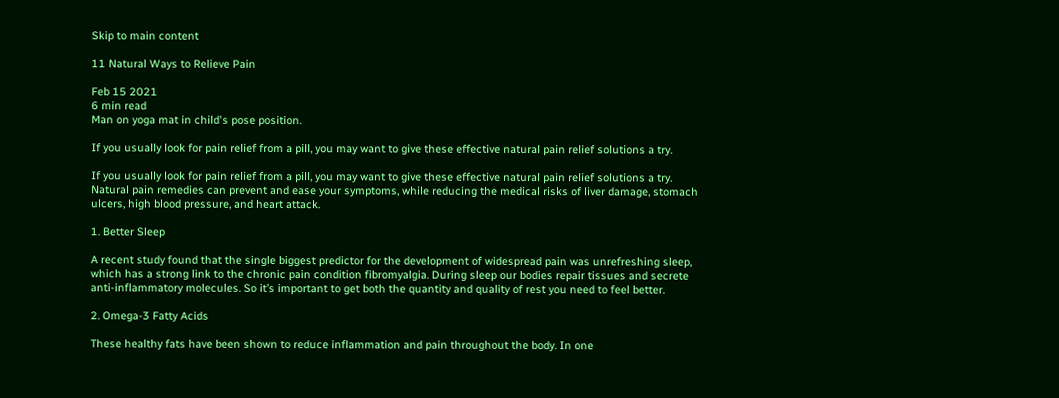Skip to main content

11 Natural Ways to Relieve Pain

Feb 15 2021
6 min read
Man on yoga mat in child's pose position.

If you usually look for pain relief from a pill, you may want to give these effective natural pain relief solutions a try.

If you usually look for pain relief from a pill, you may want to give these effective natural pain relief solutions a try. Natural pain remedies can prevent and ease your symptoms, while reducing the medical risks of liver damage, stomach ulcers, high blood pressure, and heart attack.

1. Better Sleep

A recent study found that the single biggest predictor for the development of widespread pain was unrefreshing sleep, which has a strong link to the chronic pain condition fibromyalgia. During sleep our bodies repair tissues and secrete anti-inflammatory molecules. So it’s important to get both the quantity and quality of rest you need to feel better.

2. Omega-3 Fatty Acids

These healthy fats have been shown to reduce inflammation and pain throughout the body. In one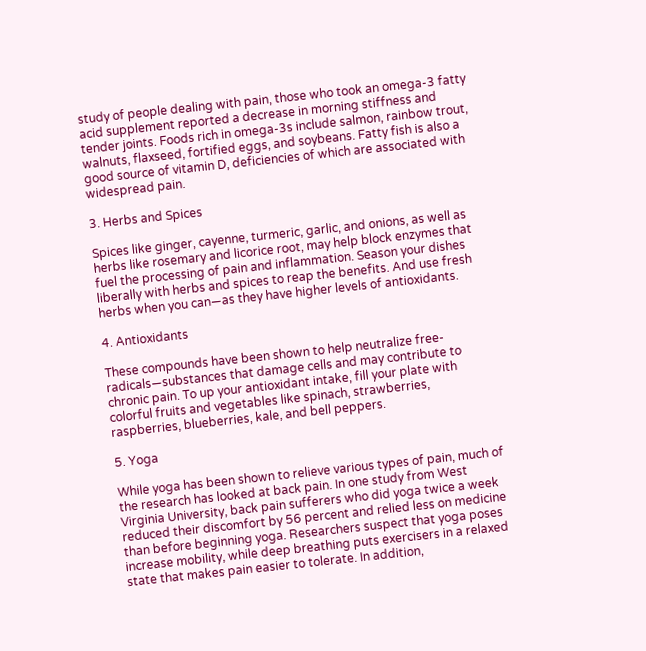study of people dealing with pain, those who took an omega-3 fatty acid supplement reported a decrease in morning stiffness and tender joints. Foods rich in omega-3s include salmon, rainbow trout, walnuts, flaxseed, fortified eggs, and soybeans. Fatty fish is also a good source of vitamin D, deficiencies of which are associated with widespread pain.

3. Herbs and Spices

Spices like ginger, cayenne, turmeric, garlic, and onions, as well as herbs like rosemary and licorice root, may help block enzymes that fuel the processing of pain and inflammation. Season your dishes liberally with herbs and spices to reap the benefits. And use fresh herbs when you can—as they have higher levels of antioxidants.

4. Antioxidants

These compounds have been shown to help neutralize free-radicals—substances that damage cells and may contribute to chronic pain. To up your antioxidant intake, fill your plate with colorful fruits and vegetables like spinach, strawberries, raspberries, blueberries, kale, and bell peppers.

5. Yoga

While yoga has been shown to relieve various types of pain, much of the research has looked at back pain. In one study from West Virginia University, back pain sufferers who did yoga twice a week reduced their discomfort by 56 percent and relied less on medicine than before beginning yoga. Researchers suspect that yoga poses increase mobility, while deep breathing puts exercisers in a relaxed state that makes pain easier to tolerate. In addition,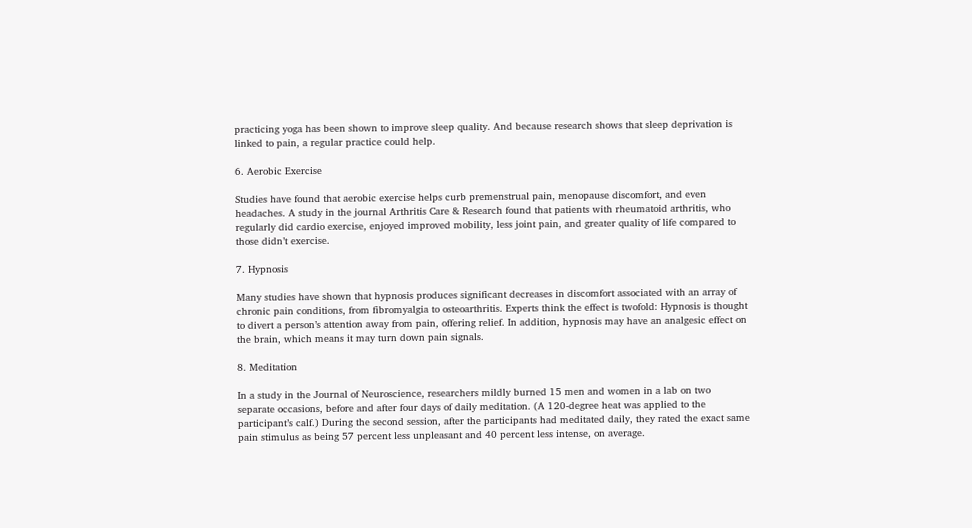practicing yoga has been shown to improve sleep quality. And because research shows that sleep deprivation is linked to pain, a regular practice could help.

6. Aerobic Exercise

Studies have found that aerobic exercise helps curb premenstrual pain, menopause discomfort, and even headaches. A study in the journal Arthritis Care & Research found that patients with rheumatoid arthritis, who regularly did cardio exercise, enjoyed improved mobility, less joint pain, and greater quality of life compared to those didn’t exercise.

7. Hypnosis

Many studies have shown that hypnosis produces significant decreases in discomfort associated with an array of chronic pain conditions, from fibromyalgia to osteoarthritis. Experts think the effect is twofold: Hypnosis is thought to divert a person’s attention away from pain, offering relief. In addition, hypnosis may have an analgesic effect on the brain, which means it may turn down pain signals.

8. Meditation

In a study in the Journal of Neuroscience, researchers mildly burned 15 men and women in a lab on two separate occasions, before and after four days of daily meditation. (A 120-degree heat was applied to the participant’s calf.) During the second session, after the participants had meditated daily, they rated the exact same pain stimulus as being 57 percent less unpleasant and 40 percent less intense, on average.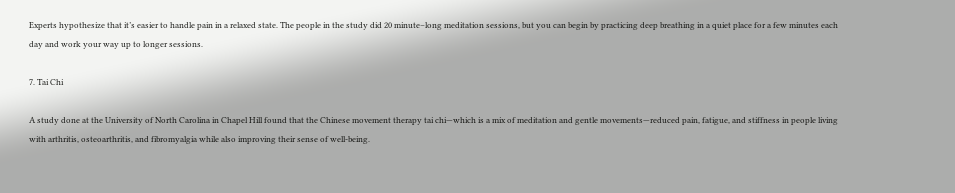Experts hypothesize that it’s easier to handle pain in a relaxed state. The people in the study did 20 minute–long meditation sessions, but you can begin by practicing deep breathing in a quiet place for a few minutes each day and work your way up to longer sessions.

7. Tai Chi

A study done at the University of North Carolina in Chapel Hill found that the Chinese movement therapy tai chi—which is a mix of meditation and gentle movements—reduced pain, fatigue, and stiffness in people living with arthritis, osteoarthritis, and fibromyalgia while also improving their sense of well-being.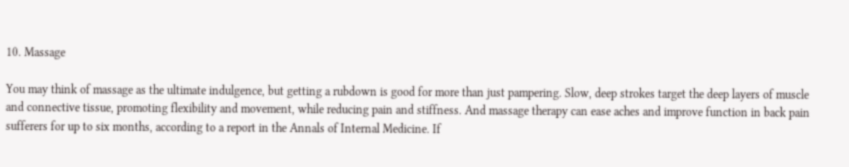10. Massage

You may think of massage as the ultimate indulgence, but getting a rubdown is good for more than just pampering. Slow, deep strokes target the deep layers of muscle and connective tissue, promoting flexibility and movement, while reducing pain and stiffness. And massage therapy can ease aches and improve function in back pain sufferers for up to six months, according to a report in the Annals of Internal Medicine. If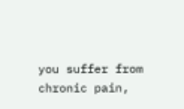you suffer from chronic pain,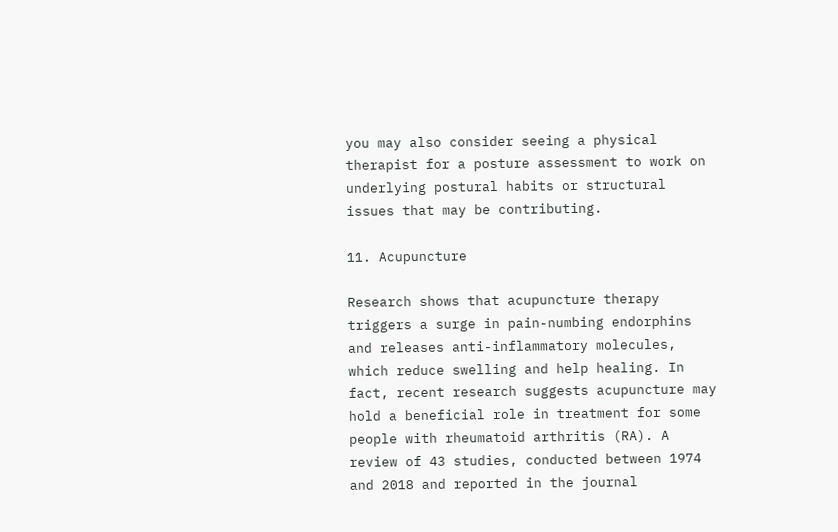you may also consider seeing a physical therapist for a posture assessment to work on underlying postural habits or structural issues that may be contributing.

11. Acupuncture

Research shows that acupuncture therapy triggers a surge in pain-numbing endorphins and releases anti-inflammatory molecules, which reduce swelling and help healing. In fact, recent research suggests acupuncture may hold a beneficial role in treatment for some people with rheumatoid arthritis (RA). A review of 43 studies, conducted between 1974 and 2018 and reported in the journal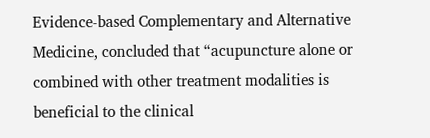Evidence-based Complementary and Alternative Medicine, concluded that “acupuncture alone or combined with other treatment modalities is beneficial to the clinical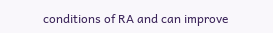conditions of RA and can improve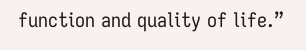function and quality of life.”